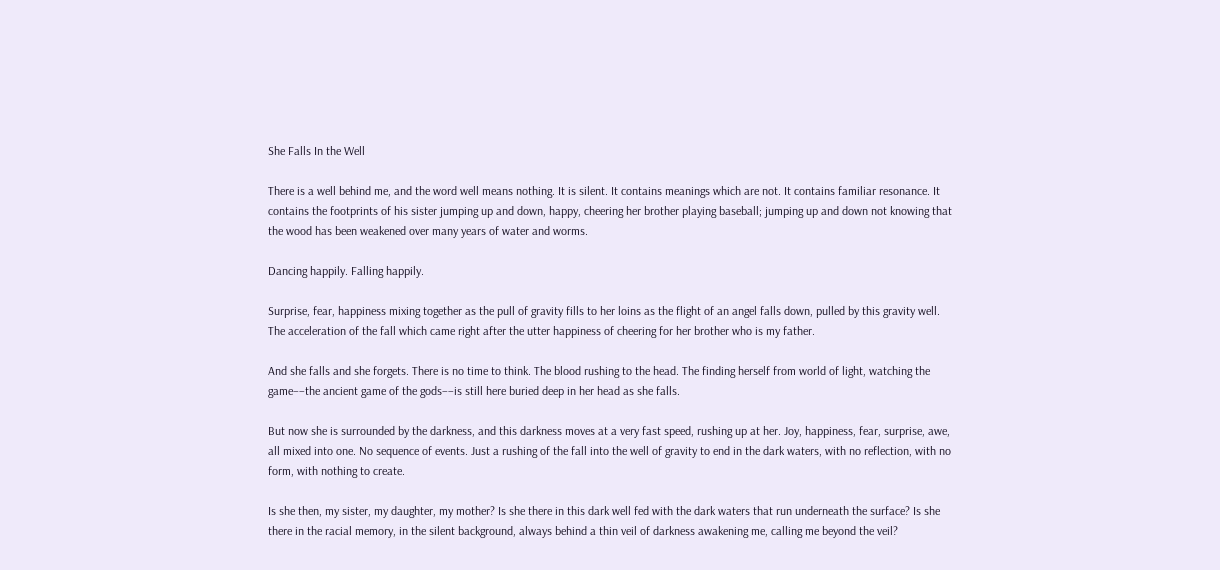She Falls In the Well

There is a well behind me, and the word well means nothing. It is silent. It contains meanings which are not. It contains familiar resonance. It contains the footprints of his sister jumping up and down, happy, cheering her brother playing baseball; jumping up and down not knowing that the wood has been weakened over many years of water and worms.

Dancing happily. Falling happily.

Surprise, fear, happiness mixing together as the pull of gravity fills to her loins as the flight of an angel falls down, pulled by this gravity well. The acceleration of the fall which came right after the utter happiness of cheering for her brother who is my father.

And she falls and she forgets. There is no time to think. The blood rushing to the head. The finding herself from world of light, watching the game––the ancient game of the gods––is still here buried deep in her head as she falls.

But now she is surrounded by the darkness, and this darkness moves at a very fast speed, rushing up at her. Joy, happiness, fear, surprise, awe, all mixed into one. No sequence of events. Just a rushing of the fall into the well of gravity to end in the dark waters, with no reflection, with no form, with nothing to create.

Is she then, my sister, my daughter, my mother? Is she there in this dark well fed with the dark waters that run underneath the surface? Is she there in the racial memory, in the silent background, always behind a thin veil of darkness awakening me, calling me beyond the veil?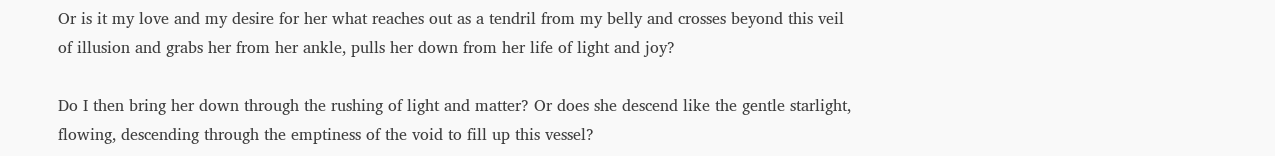Or is it my love and my desire for her what reaches out as a tendril from my belly and crosses beyond this veil of illusion and grabs her from her ankle, pulls her down from her life of light and joy?

Do I then bring her down through the rushing of light and matter? Or does she descend like the gentle starlight, flowing, descending through the emptiness of the void to fill up this vessel?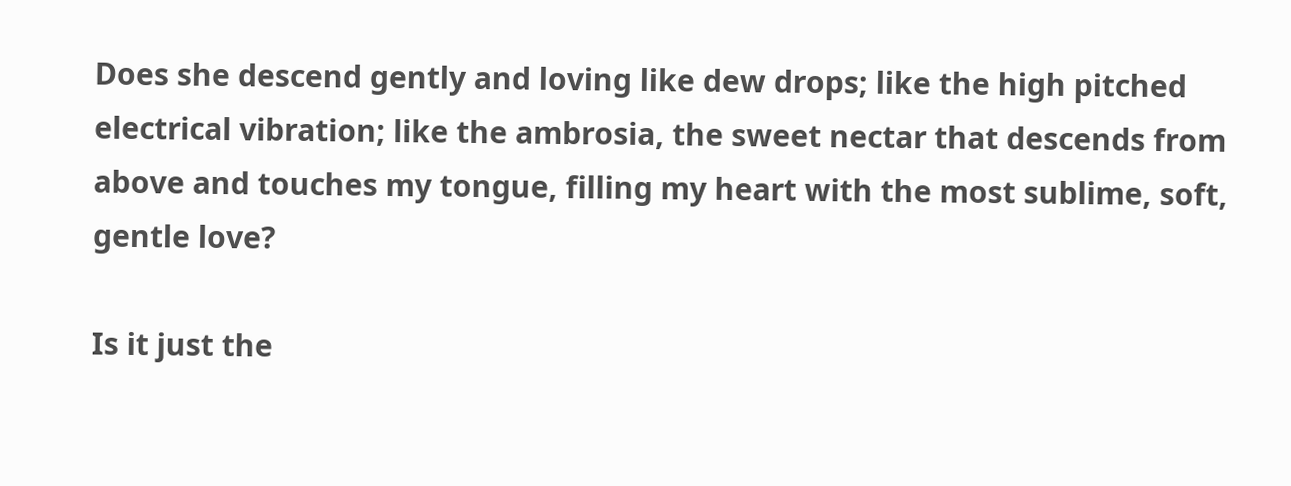Does she descend gently and loving like dew drops; like the high pitched electrical vibration; like the ambrosia, the sweet nectar that descends from above and touches my tongue, filling my heart with the most sublime, soft, gentle love?

Is it just the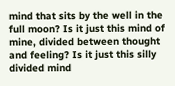mind that sits by the well in the full moon? Is it just this mind of mine, divided between thought and feeling? Is it just this silly divided mind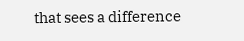that sees a difference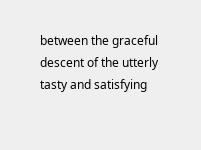between the graceful descent of the utterly tasty and satisfying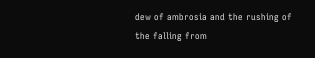dew of ambrosia and the rushing of the falling from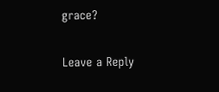grace?

Leave a Reply